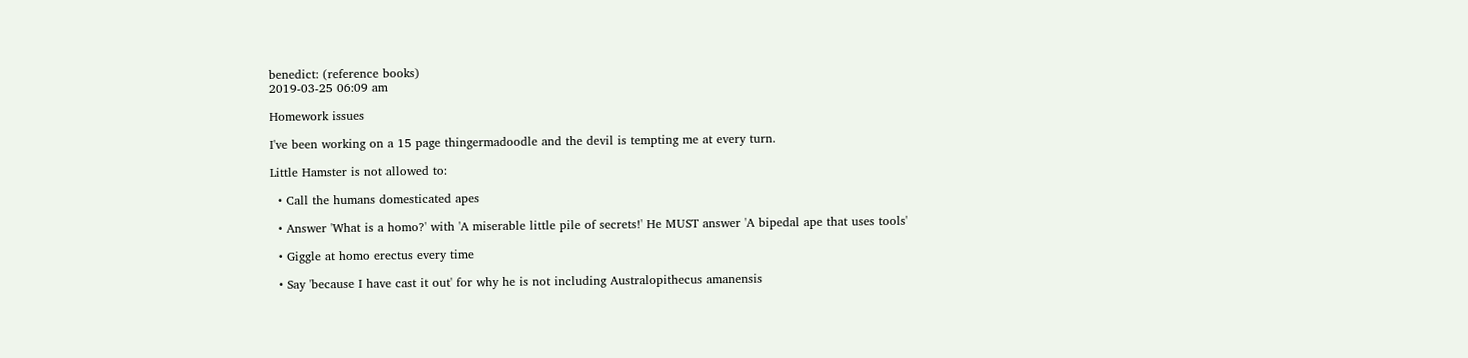benedict: (reference books)
2019-03-25 06:09 am

Homework issues

I've been working on a 15 page thingermadoodle and the devil is tempting me at every turn.

Little Hamster is not allowed to:

  • Call the humans domesticated apes

  • Answer 'What is a homo?' with 'A miserable little pile of secrets!' He MUST answer 'A bipedal ape that uses tools'

  • Giggle at homo erectus every time

  • Say 'because I have cast it out' for why he is not including Australopithecus amanensis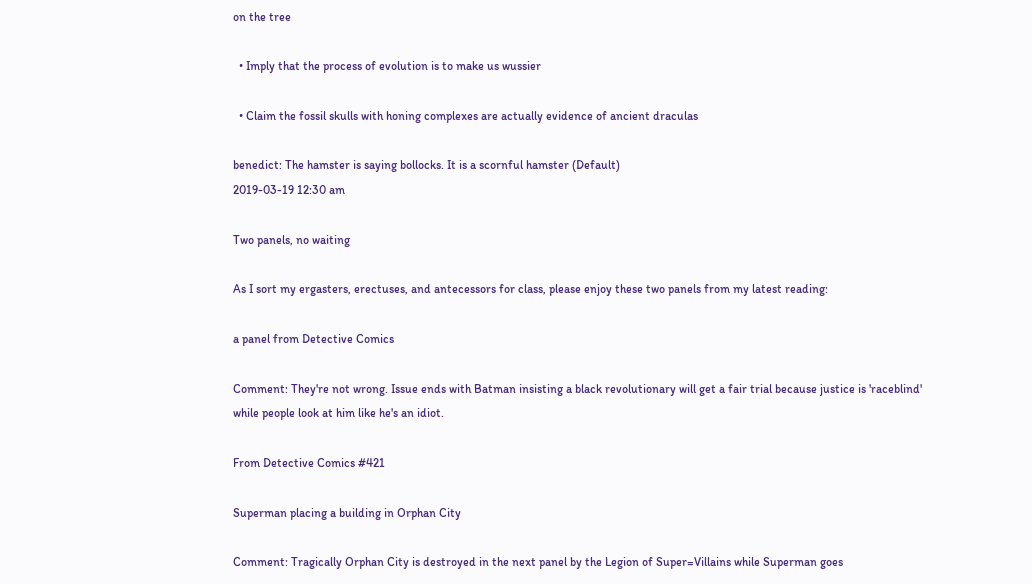on the tree

  • Imply that the process of evolution is to make us wussier

  • Claim the fossil skulls with honing complexes are actually evidence of ancient draculas

benedict: The hamster is saying bollocks. It is a scornful hamster (Default)
2019-03-19 12:30 am

Two panels, no waiting

As I sort my ergasters, erectuses, and antecessors for class, please enjoy these two panels from my latest reading:

a panel from Detective Comics

Comment: They're not wrong. Issue ends with Batman insisting a black revolutionary will get a fair trial because justice is 'raceblind' while people look at him like he's an idiot.

From Detective Comics #421

Superman placing a building in Orphan City

Comment: Tragically Orphan City is destroyed in the next panel by the Legion of Super=Villains while Superman goes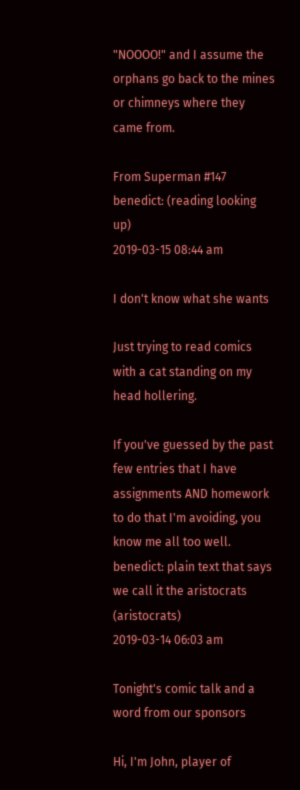"NOOOO!" and I assume the orphans go back to the mines or chimneys where they came from.

From Superman #147
benedict: (reading looking up)
2019-03-15 08:44 am

I don't know what she wants

Just trying to read comics with a cat standing on my head hollering.

If you've guessed by the past few entries that I have assignments AND homework to do that I'm avoiding, you know me all too well.
benedict: plain text that says we call it the aristocrats (aristocrats)
2019-03-14 06:03 am

Tonight's comic talk and a word from our sponsors

Hi, I'm John, player of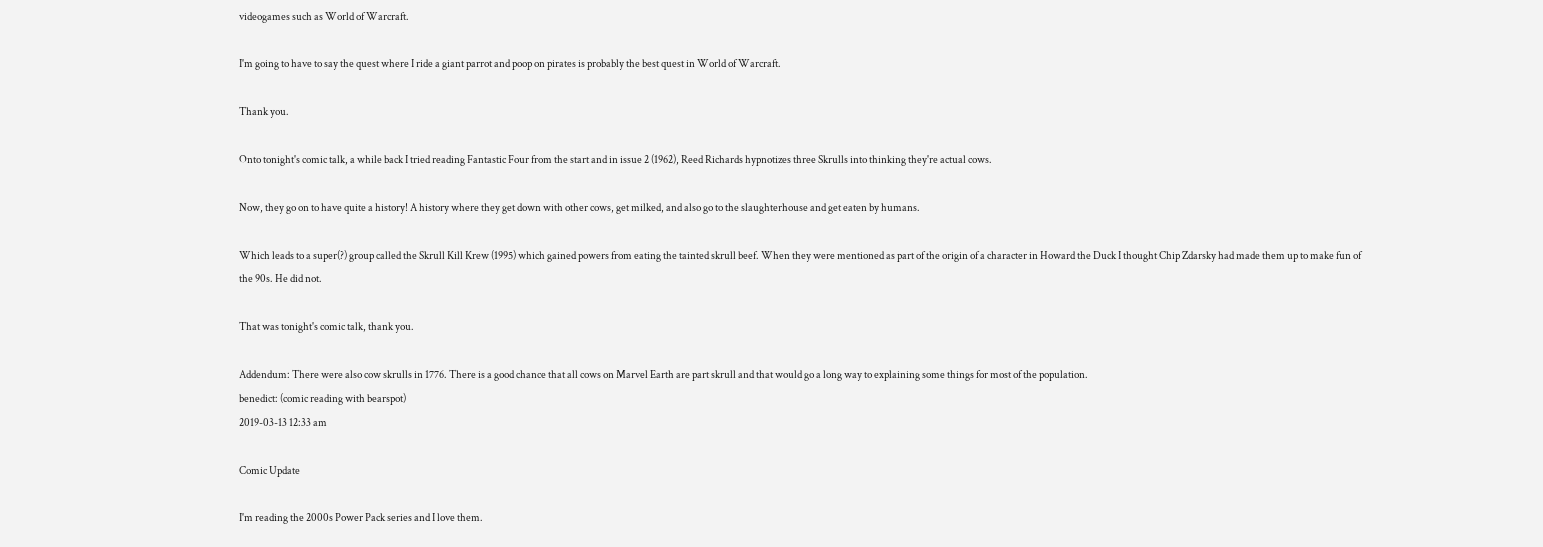videogames such as World of Warcraft.

I'm going to have to say the quest where I ride a giant parrot and poop on pirates is probably the best quest in World of Warcraft.

Thank you.

Onto tonight's comic talk, a while back I tried reading Fantastic Four from the start and in issue 2 (1962), Reed Richards hypnotizes three Skrulls into thinking they're actual cows.

Now, they go on to have quite a history! A history where they get down with other cows, get milked, and also go to the slaughterhouse and get eaten by humans.

Which leads to a super(?) group called the Skrull Kill Krew (1995) which gained powers from eating the tainted skrull beef. When they were mentioned as part of the origin of a character in Howard the Duck I thought Chip Zdarsky had made them up to make fun of the 90s. He did not.

That was tonight's comic talk, thank you.

Addendum: There were also cow skrulls in 1776. There is a good chance that all cows on Marvel Earth are part skrull and that would go a long way to explaining some things for most of the population.
benedict: (comic reading with bearspot)
2019-03-13 12:33 am

Comic Update

I'm reading the 2000s Power Pack series and I love them.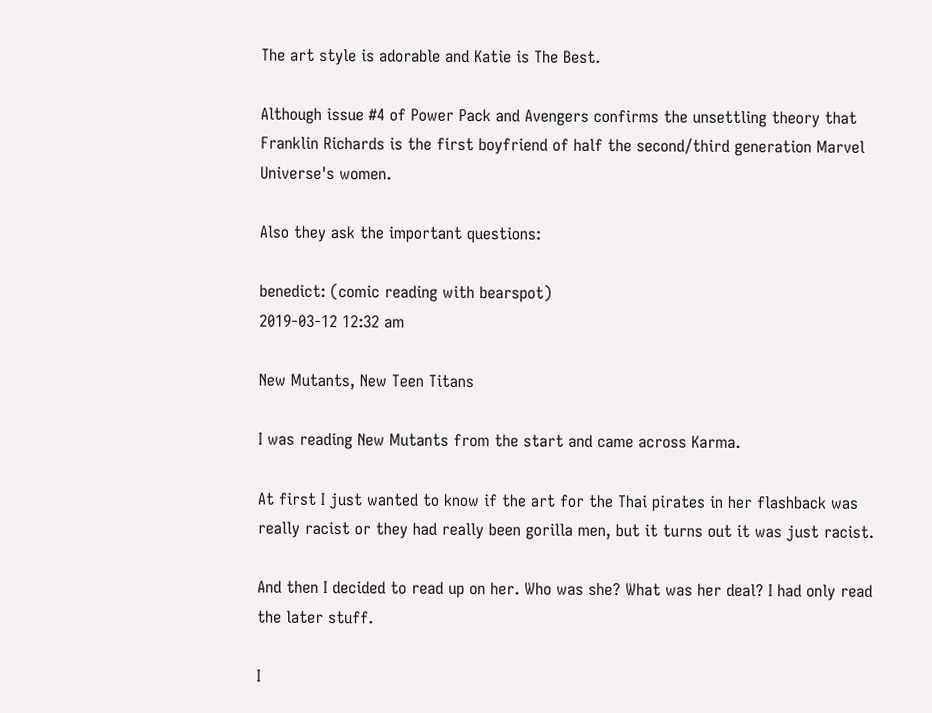The art style is adorable and Katie is The Best.

Although issue #4 of Power Pack and Avengers confirms the unsettling theory that Franklin Richards is the first boyfriend of half the second/third generation Marvel Universe's women.

Also they ask the important questions:

benedict: (comic reading with bearspot)
2019-03-12 12:32 am

New Mutants, New Teen Titans

I was reading New Mutants from the start and came across Karma.

At first I just wanted to know if the art for the Thai pirates in her flashback was really racist or they had really been gorilla men, but it turns out it was just racist.

And then I decided to read up on her. Who was she? What was her deal? I had only read the later stuff.

I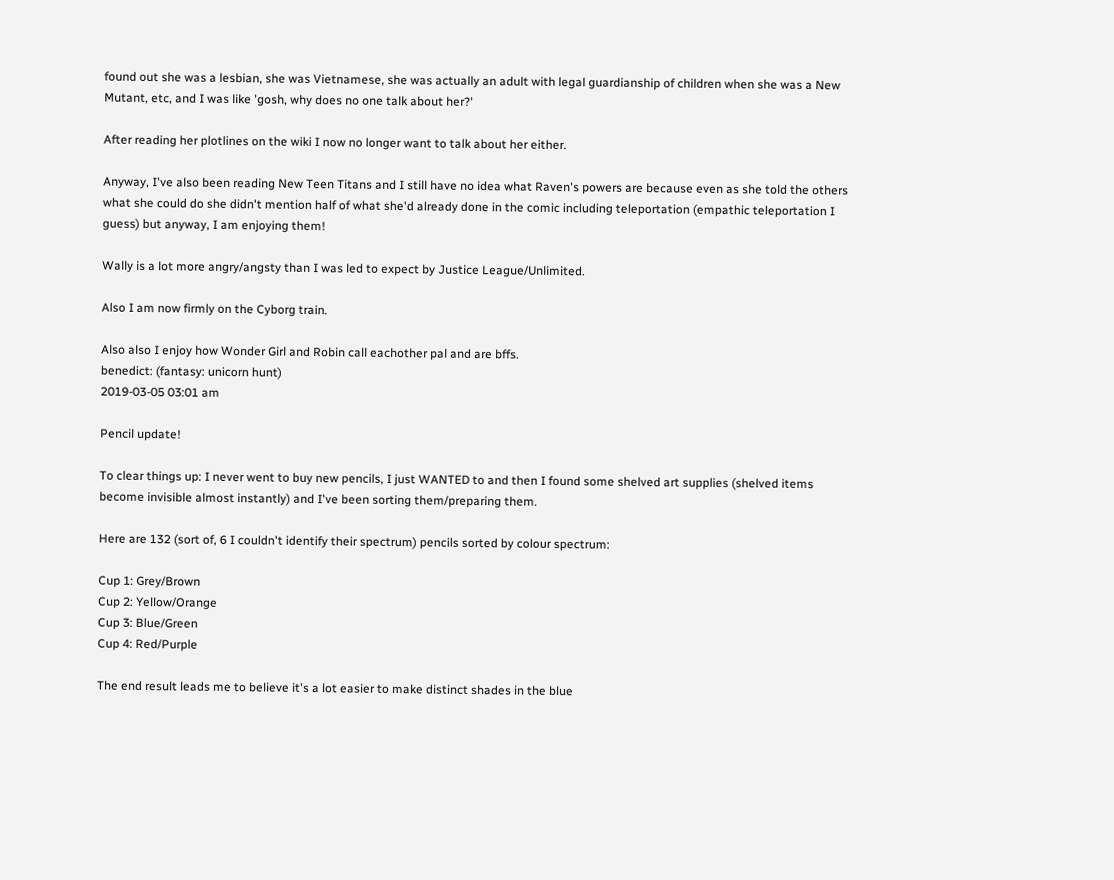found out she was a lesbian, she was Vietnamese, she was actually an adult with legal guardianship of children when she was a New Mutant, etc, and I was like 'gosh, why does no one talk about her?'

After reading her plotlines on the wiki I now no longer want to talk about her either.

Anyway, I've also been reading New Teen Titans and I still have no idea what Raven's powers are because even as she told the others what she could do she didn't mention half of what she'd already done in the comic including teleportation (empathic teleportation I guess) but anyway, I am enjoying them!

Wally is a lot more angry/angsty than I was led to expect by Justice League/Unlimited.

Also I am now firmly on the Cyborg train.

Also also I enjoy how Wonder Girl and Robin call eachother pal and are bffs.
benedict: (fantasy: unicorn hunt)
2019-03-05 03:01 am

Pencil update!

To clear things up: I never went to buy new pencils, I just WANTED to and then I found some shelved art supplies (shelved items become invisible almost instantly) and I've been sorting them/preparing them.

Here are 132 (sort of, 6 I couldn't identify their spectrum) pencils sorted by colour spectrum:

Cup 1: Grey/Brown
Cup 2: Yellow/Orange
Cup 3: Blue/Green
Cup 4: Red/Purple

The end result leads me to believe it's a lot easier to make distinct shades in the blue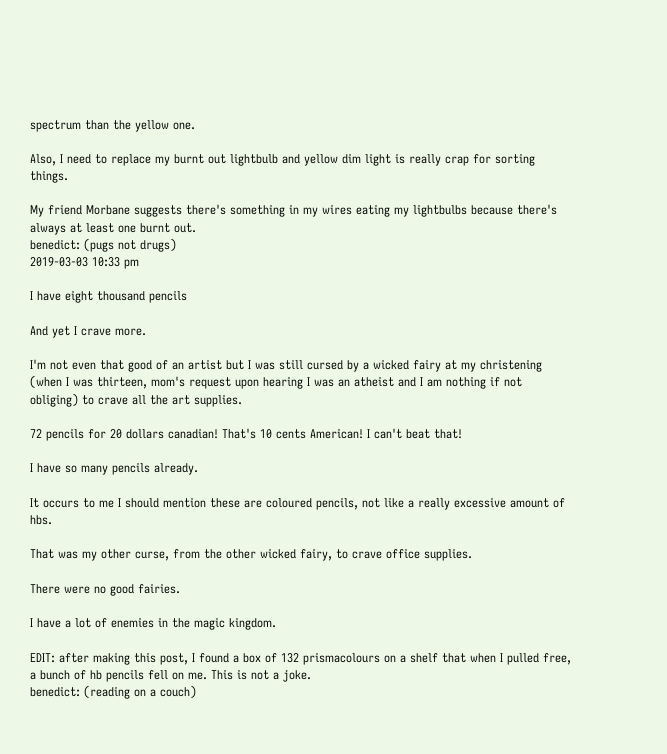spectrum than the yellow one.

Also, I need to replace my burnt out lightbulb and yellow dim light is really crap for sorting things.

My friend Morbane suggests there's something in my wires eating my lightbulbs because there's always at least one burnt out.
benedict: (pugs not drugs)
2019-03-03 10:33 pm

I have eight thousand pencils

And yet I crave more.

I'm not even that good of an artist but I was still cursed by a wicked fairy at my christening (when I was thirteen, mom's request upon hearing I was an atheist and I am nothing if not obliging) to crave all the art supplies.

72 pencils for 20 dollars canadian! That's 10 cents American! I can't beat that!

I have so many pencils already.

It occurs to me I should mention these are coloured pencils, not like a really excessive amount of hbs.

That was my other curse, from the other wicked fairy, to crave office supplies.

There were no good fairies.

I have a lot of enemies in the magic kingdom.

EDIT: after making this post, I found a box of 132 prismacolours on a shelf that when I pulled free, a bunch of hb pencils fell on me. This is not a joke.
benedict: (reading on a couch)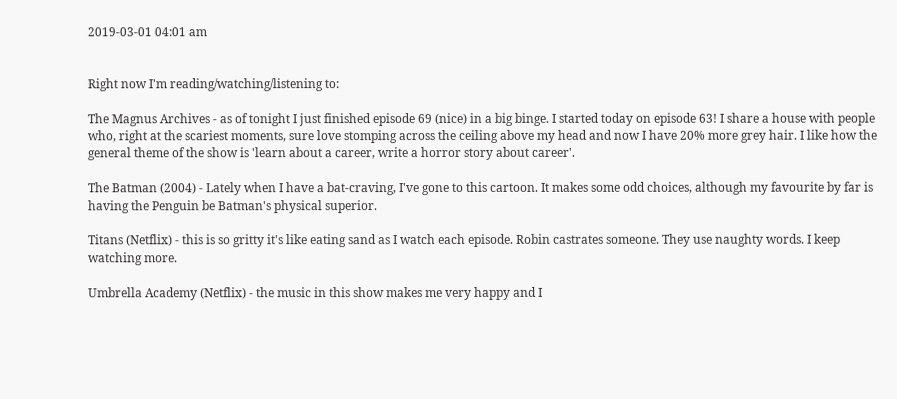2019-03-01 04:01 am


Right now I'm reading/watching/listening to:

The Magnus Archives - as of tonight I just finished episode 69 (nice) in a big binge. I started today on episode 63! I share a house with people who, right at the scariest moments, sure love stomping across the ceiling above my head and now I have 20% more grey hair. I like how the general theme of the show is 'learn about a career, write a horror story about career'.

The Batman (2004) - Lately when I have a bat-craving, I've gone to this cartoon. It makes some odd choices, although my favourite by far is having the Penguin be Batman's physical superior.

Titans (Netflix) - this is so gritty it's like eating sand as I watch each episode. Robin castrates someone. They use naughty words. I keep watching more.

Umbrella Academy (Netflix) - the music in this show makes me very happy and I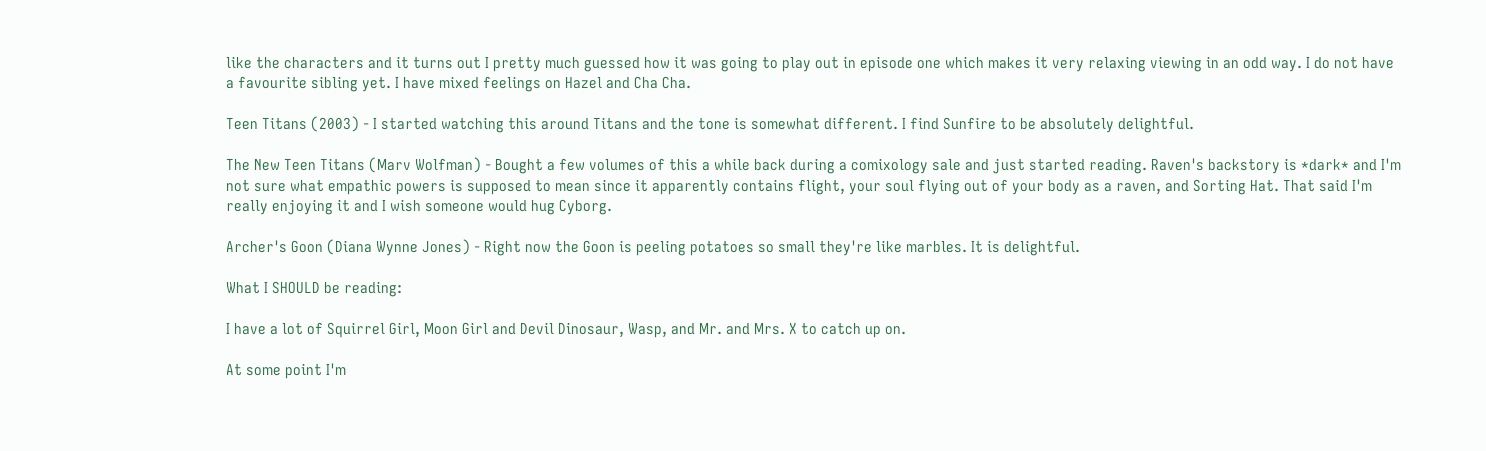like the characters and it turns out I pretty much guessed how it was going to play out in episode one which makes it very relaxing viewing in an odd way. I do not have a favourite sibling yet. I have mixed feelings on Hazel and Cha Cha.

Teen Titans (2003) - I started watching this around Titans and the tone is somewhat different. I find Sunfire to be absolutely delightful.

The New Teen Titans (Marv Wolfman) - Bought a few volumes of this a while back during a comixology sale and just started reading. Raven's backstory is *dark* and I'm not sure what empathic powers is supposed to mean since it apparently contains flight, your soul flying out of your body as a raven, and Sorting Hat. That said I'm really enjoying it and I wish someone would hug Cyborg.

Archer's Goon (Diana Wynne Jones) - Right now the Goon is peeling potatoes so small they're like marbles. It is delightful.

What I SHOULD be reading:

I have a lot of Squirrel Girl, Moon Girl and Devil Dinosaur, Wasp, and Mr. and Mrs. X to catch up on.

At some point I'm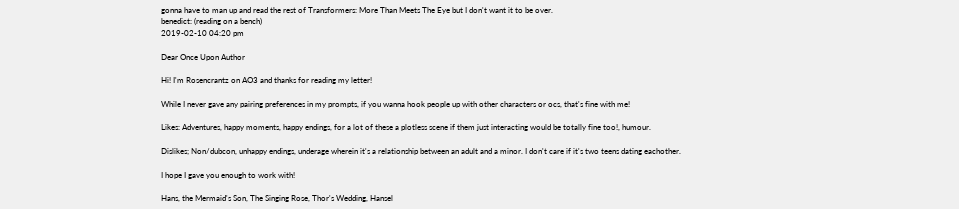gonna have to man up and read the rest of Transformers: More Than Meets The Eye but I don't want it to be over.
benedict: (reading on a bench)
2019-02-10 04:20 pm

Dear Once Upon Author

Hi! I'm Rosencrantz on AO3 and thanks for reading my letter!

While I never gave any pairing preferences in my prompts, if you wanna hook people up with other characters or ocs, that's fine with me!

Likes: Adventures, happy moments, happy endings, for a lot of these a plotless scene if them just interacting would be totally fine too!, humour.

Dislikes; Non/dubcon, unhappy endings, underage wherein it's a relationship between an adult and a minor. I don't care if it's two teens dating eachother.

I hope I gave you enough to work with!

Hans, the Mermaid's Son, The Singing Rose, Thor's Wedding, Hansel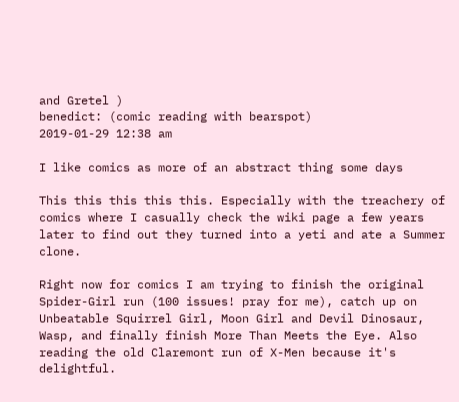and Gretel )
benedict: (comic reading with bearspot)
2019-01-29 12:38 am

I like comics as more of an abstract thing some days

This this this this this. Especially with the treachery of comics where I casually check the wiki page a few years later to find out they turned into a yeti and ate a Summer clone.

Right now for comics I am trying to finish the original Spider-Girl run (100 issues! pray for me), catch up on Unbeatable Squirrel Girl, Moon Girl and Devil Dinosaur, Wasp, and finally finish More Than Meets the Eye. Also reading the old Claremont run of X-Men because it's delightful.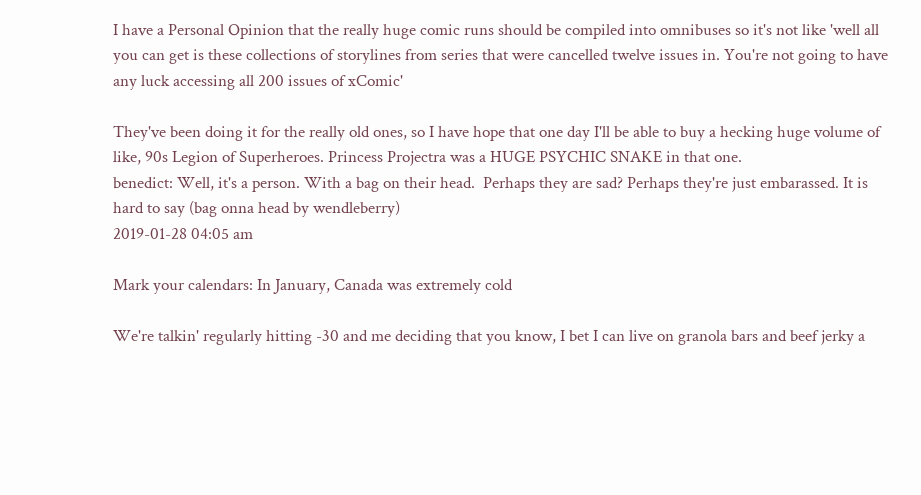I have a Personal Opinion that the really huge comic runs should be compiled into omnibuses so it's not like 'well all you can get is these collections of storylines from series that were cancelled twelve issues in. You're not going to have any luck accessing all 200 issues of xComic'

They've been doing it for the really old ones, so I have hope that one day I'll be able to buy a hecking huge volume of like, 90s Legion of Superheroes. Princess Projectra was a HUGE PSYCHIC SNAKE in that one.
benedict: Well, it's a person. With a bag on their head.  Perhaps they are sad? Perhaps they're just embarassed. It is hard to say (bag onna head by wendleberry)
2019-01-28 04:05 am

Mark your calendars: In January, Canada was extremely cold

We're talkin' regularly hitting -30 and me deciding that you know, I bet I can live on granola bars and beef jerky a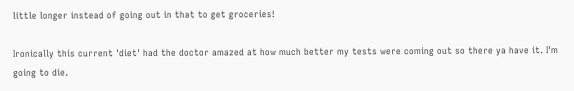little longer instead of going out in that to get groceries!

Ironically this current 'diet' had the doctor amazed at how much better my tests were coming out so there ya have it. I'm going to die.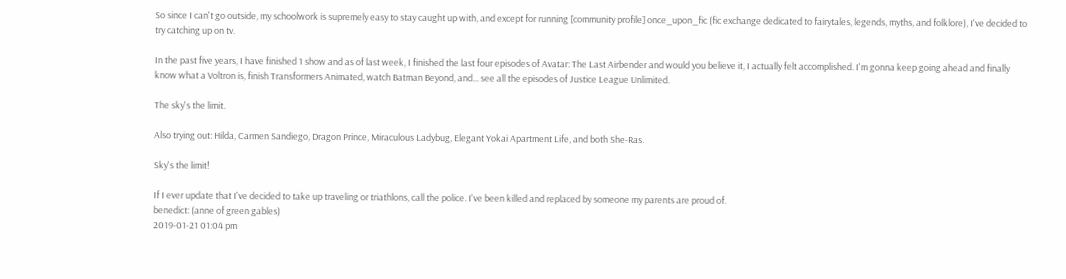So since I can't go outside, my schoolwork is supremely easy to stay caught up with, and except for running [community profile] once_upon_fic (fic exchange dedicated to fairytales, legends, myths, and folklore), I've decided to try catching up on tv.

In the past five years, I have finished 1 show and as of last week, I finished the last four episodes of Avatar: The Last Airbender and would you believe it, I actually felt accomplished. I'm gonna keep going ahead and finally know what a Voltron is, finish Transformers Animated, watch Batman Beyond, and... see all the episodes of Justice League Unlimited.

The sky's the limit.

Also trying out: Hilda, Carmen Sandiego, Dragon Prince, Miraculous Ladybug, Elegant Yokai Apartment Life, and both She-Ras.

Sky's the limit!

If I ever update that I've decided to take up traveling or triathlons, call the police. I've been killed and replaced by someone my parents are proud of.
benedict: (anne of green gables)
2019-01-21 01:04 pm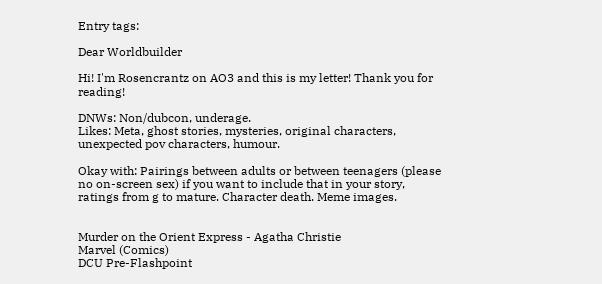Entry tags:

Dear Worldbuilder

Hi! I'm Rosencrantz on AO3 and this is my letter! Thank you for reading!

DNWs: Non/dubcon, underage.
Likes: Meta, ghost stories, mysteries, original characters, unexpected pov characters, humour.

Okay with: Pairings between adults or between teenagers (please no on-screen sex) if you want to include that in your story, ratings from g to mature. Character death. Meme images.


Murder on the Orient Express - Agatha Christie
Marvel (Comics)
DCU Pre-Flashpoint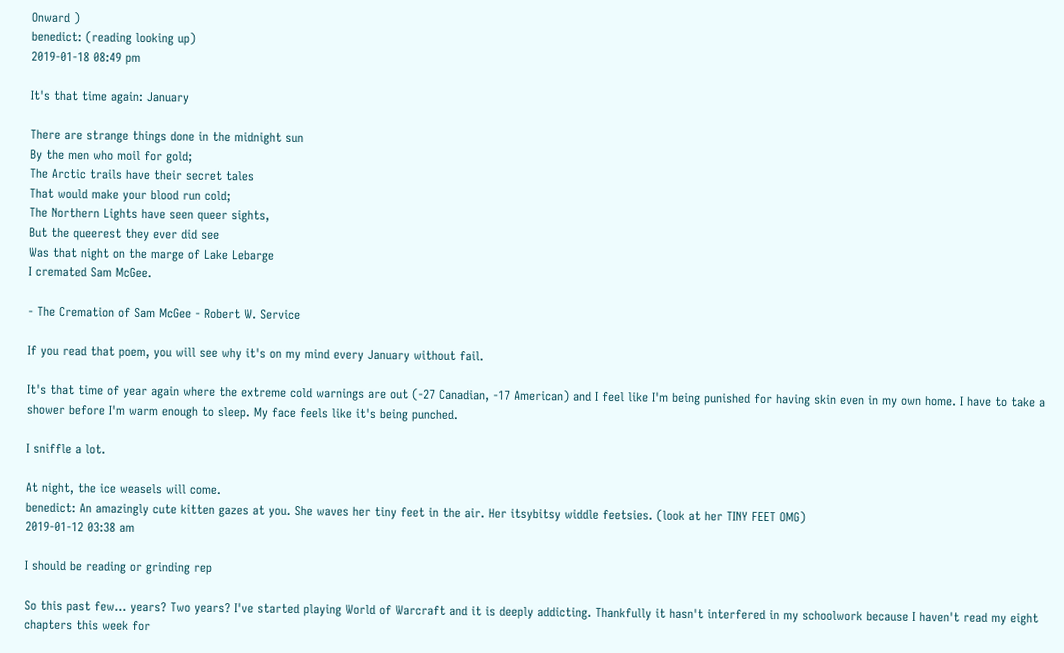Onward )
benedict: (reading looking up)
2019-01-18 08:49 pm

It's that time again: January

There are strange things done in the midnight sun
By the men who moil for gold;
The Arctic trails have their secret tales
That would make your blood run cold;
The Northern Lights have seen queer sights,
But the queerest they ever did see
Was that night on the marge of Lake Lebarge
I cremated Sam McGee.

- The Cremation of Sam McGee - Robert W. Service

If you read that poem, you will see why it's on my mind every January without fail.

It's that time of year again where the extreme cold warnings are out (-27 Canadian, -17 American) and I feel like I'm being punished for having skin even in my own home. I have to take a shower before I'm warm enough to sleep. My face feels like it's being punched.

I sniffle a lot.

At night, the ice weasels will come.
benedict: An amazingly cute kitten gazes at you. She waves her tiny feet in the air. Her itsybitsy widdle feetsies. (look at her TINY FEET OMG)
2019-01-12 03:38 am

I should be reading or grinding rep

So this past few... years? Two years? I've started playing World of Warcraft and it is deeply addicting. Thankfully it hasn't interfered in my schoolwork because I haven't read my eight chapters this week for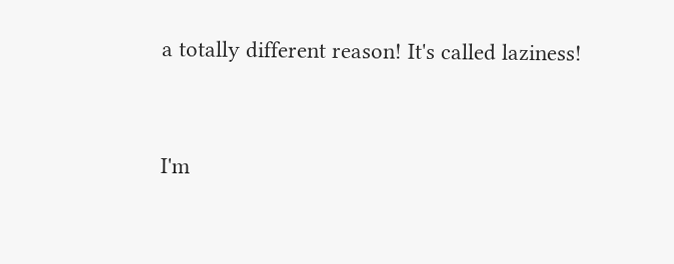a totally different reason! It's called laziness!


I'm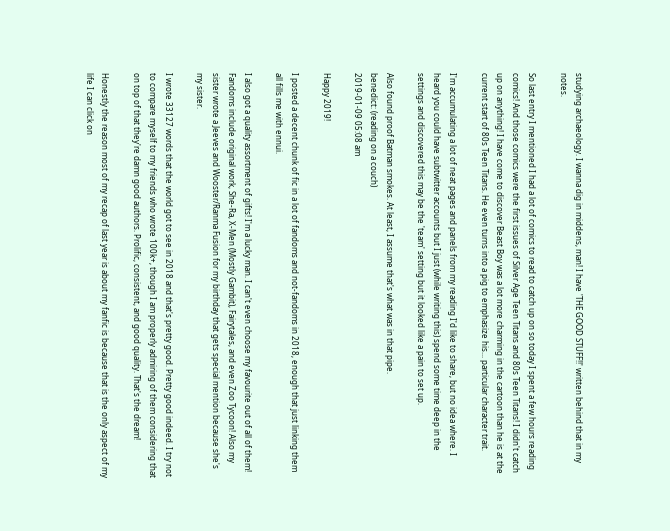studying archaeology. I wanna dig in middens, man! I have 'THE GOOD STUFF!!' written behind that in my notes.

So last entry I mentioned I had a lot of comics to read to catch up on so today I spent a few hours reading comics! And those comics were the first issues of Silver Age Teen Titans and 80s Teen Titans! I didn't catch up on anything! I have come to discover Beast Boy was a lot more charming in the cartoon than he is at the current start of 80s Teen Titans. He even turns into a pig to emphasize his... particular character trait.

I'm accumulating a lot of neat pages and panels from my reading I'd like to share, but no idea where. I heard you could have subtwitter accounts but I just (while writing this) spend some time deep in the settings and discovered this may be the 'team' setting but it looked like a pain to set up.

Also found proof Batman smokes. At least, I assume that's what was in that pipe.
benedict: (reading on a couch)
2019-01-09 05:08 am

Happy 2019!

I posted a decent chunk of fic in a lot of fandoms and not-fandoms in 2018, enough that just linking them all fills me with ennui.

I also got a quality assortment of gifts! I'm a lucky man. I can't even choose my favourite out of all of them! Fandoms include original work, She-Ra, X-Men (Mostly Gambit), Fairytales, and even Zoo Tycoon! Also my sister wrote a Jeeves and Wooster/Ranma Fusion for my birthday that gets special mention because she's my sister.

I wrote 33127 words that the world got to see in 2018 and that's pretty good. Pretty good indeed. I try not to compare myself to my friends who wrote 100k+, though I am properly admiring of them considering that on top of that they're damn good authors. Prolific, consistent, and good quality. That's the dream!

Honestly the reason most of my recap of last year is about my fanfic is because that is the only aspect of my life I can click on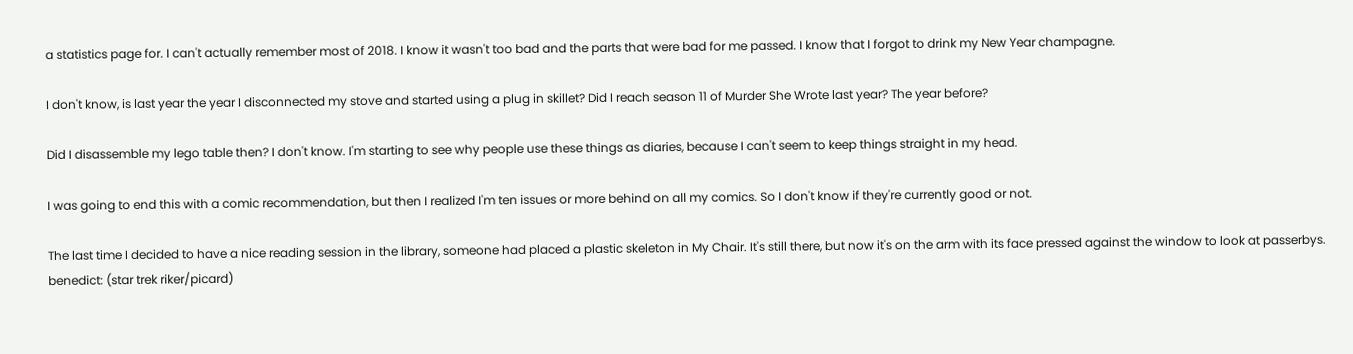a statistics page for. I can't actually remember most of 2018. I know it wasn't too bad and the parts that were bad for me passed. I know that I forgot to drink my New Year champagne.

I don't know, is last year the year I disconnected my stove and started using a plug in skillet? Did I reach season 11 of Murder She Wrote last year? The year before?

Did I disassemble my lego table then? I don't know. I'm starting to see why people use these things as diaries, because I can't seem to keep things straight in my head.

I was going to end this with a comic recommendation, but then I realized I'm ten issues or more behind on all my comics. So I don't know if they're currently good or not.

The last time I decided to have a nice reading session in the library, someone had placed a plastic skeleton in My Chair. It's still there, but now it's on the arm with its face pressed against the window to look at passerbys.
benedict: (star trek riker/picard)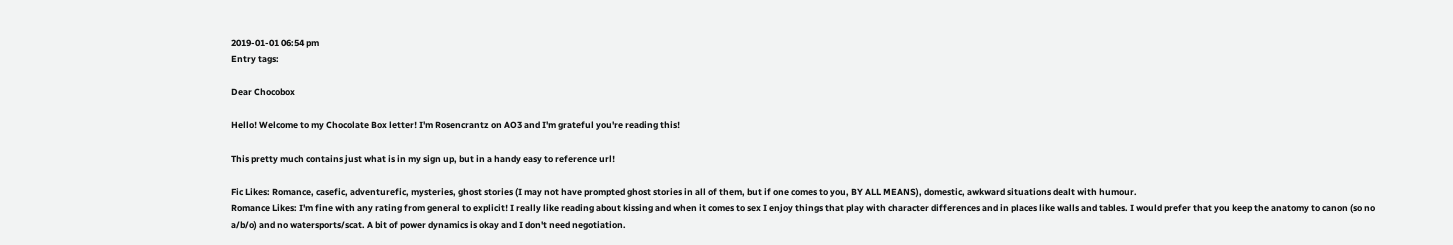2019-01-01 06:54 pm
Entry tags:

Dear Chocobox

Hello! Welcome to my Chocolate Box letter! I'm Rosencrantz on AO3 and I'm grateful you're reading this!

This pretty much contains just what is in my sign up, but in a handy easy to reference url!

Fic Likes: Romance, casefic, adventurefic, mysteries, ghost stories (I may not have prompted ghost stories in all of them, but if one comes to you, BY ALL MEANS), domestic, awkward situations dealt with humour.
Romance Likes: I'm fine with any rating from general to explicit! I really like reading about kissing and when it comes to sex I enjoy things that play with character differences and in places like walls and tables. I would prefer that you keep the anatomy to canon (so no a/b/o) and no watersports/scat. A bit of power dynamics is okay and I don't need negotiation.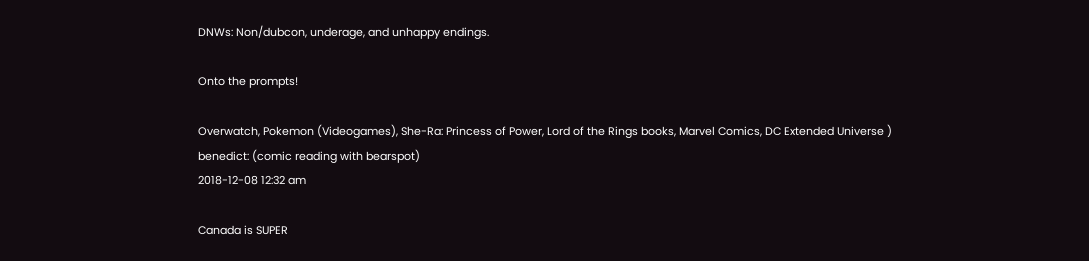DNWs: Non/dubcon, underage, and unhappy endings.

Onto the prompts!

Overwatch, Pokemon (Videogames), She-Ra: Princess of Power, Lord of the Rings books, Marvel Comics, DC Extended Universe )
benedict: (comic reading with bearspot)
2018-12-08 12:32 am

Canada is SUPER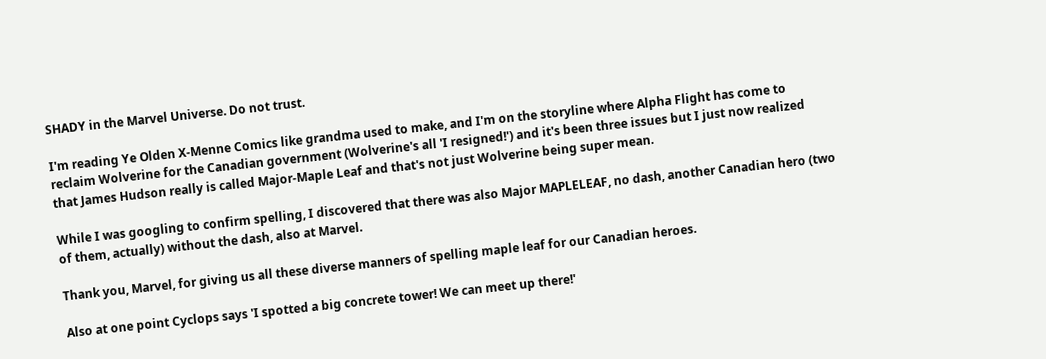SHADY in the Marvel Universe. Do not trust.

I'm reading Ye Olden X-Menne Comics like grandma used to make, and I'm on the storyline where Alpha Flight has come to reclaim Wolverine for the Canadian government (Wolverine's all 'I resigned!') and it's been three issues but I just now realized that James Hudson really is called Major-Maple Leaf and that's not just Wolverine being super mean.

While I was googling to confirm spelling, I discovered that there was also Major MAPLELEAF, no dash, another Canadian hero (two of them, actually) without the dash, also at Marvel.

Thank you, Marvel, for giving us all these diverse manners of spelling maple leaf for our Canadian heroes.

Also at one point Cyclops says 'I spotted a big concrete tower! We can meet up there!'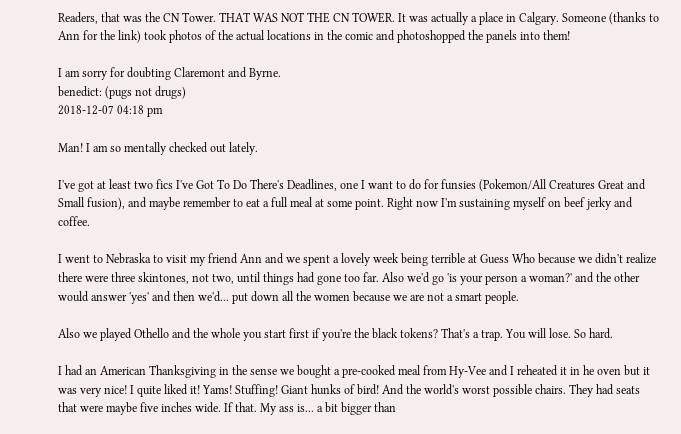Readers, that was the CN Tower. THAT WAS NOT THE CN TOWER. It was actually a place in Calgary. Someone (thanks to Ann for the link) took photos of the actual locations in the comic and photoshopped the panels into them!

I am sorry for doubting Claremont and Byrne.
benedict: (pugs not drugs)
2018-12-07 04:18 pm

Man! I am so mentally checked out lately.

I've got at least two fics I've Got To Do There's Deadlines, one I want to do for funsies (Pokemon/All Creatures Great and Small fusion), and maybe remember to eat a full meal at some point. Right now I'm sustaining myself on beef jerky and coffee.

I went to Nebraska to visit my friend Ann and we spent a lovely week being terrible at Guess Who because we didn't realize there were three skintones, not two, until things had gone too far. Also we'd go 'is your person a woman?' and the other would answer 'yes' and then we'd... put down all the women because we are not a smart people.

Also we played Othello and the whole you start first if you're the black tokens? That's a trap. You will lose. So hard.

I had an American Thanksgiving in the sense we bought a pre-cooked meal from Hy-Vee and I reheated it in he oven but it was very nice! I quite liked it! Yams! Stuffing! Giant hunks of bird! And the world's worst possible chairs. They had seats that were maybe five inches wide. If that. My ass is... a bit bigger than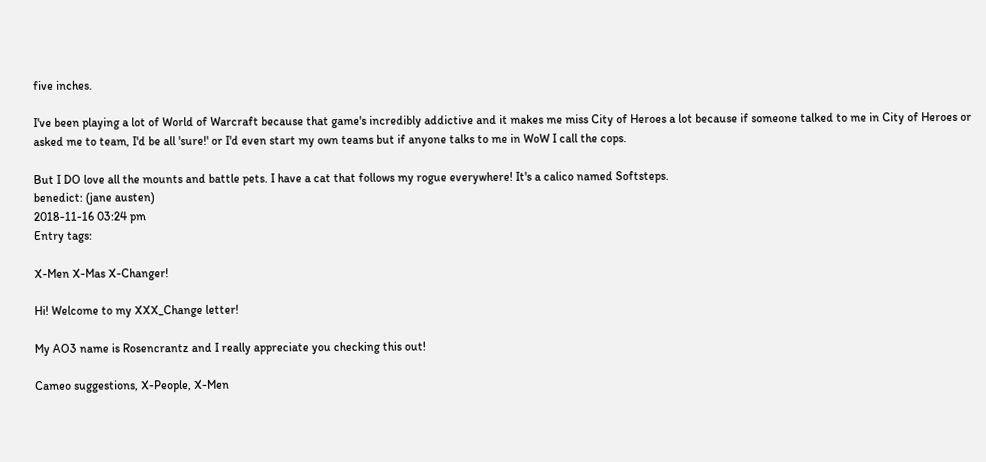five inches.

I've been playing a lot of World of Warcraft because that game's incredibly addictive and it makes me miss City of Heroes a lot because if someone talked to me in City of Heroes or asked me to team, I'd be all 'sure!' or I'd even start my own teams but if anyone talks to me in WoW I call the cops.

But I DO love all the mounts and battle pets. I have a cat that follows my rogue everywhere! It's a calico named Softsteps.
benedict: (jane austen)
2018-11-16 03:24 pm
Entry tags:

X-Men X-Mas X-Changer!

Hi! Welcome to my XXX_Change letter!

My AO3 name is Rosencrantz and I really appreciate you checking this out!

Cameo suggestions, X-People, X-Men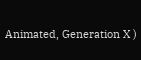Animated, Generation X )